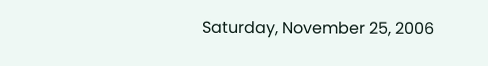Saturday, November 25, 2006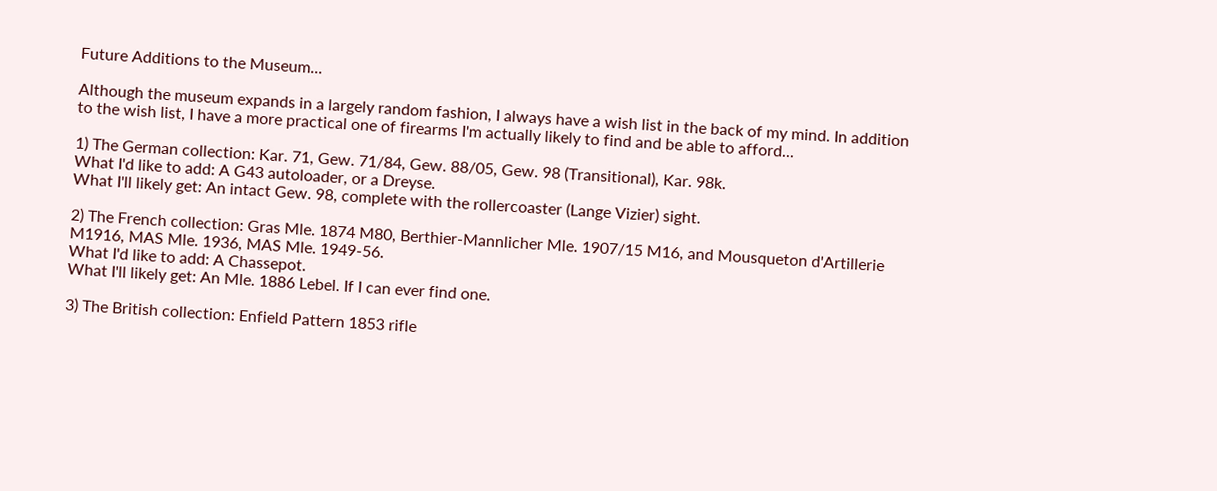Future Additions to the Museum...

Although the museum expands in a largely random fashion, I always have a wish list in the back of my mind. In addition to the wish list, I have a more practical one of firearms I'm actually likely to find and be able to afford...

1) The German collection: Kar. 71, Gew. 71/84, Gew. 88/05, Gew. 98 (Transitional), Kar. 98k.
What I'd like to add: A G43 autoloader, or a Dreyse.
What I'll likely get: An intact Gew. 98, complete with the rollercoaster (Lange Vizier) sight.

2) The French collection: Gras Mle. 1874 M80, Berthier-Mannlicher Mle. 1907/15 M16, and Mousqueton d'Artillerie M1916, MAS Mle. 1936, MAS Mle. 1949-56.
What I'd like to add: A Chassepot.
What I'll likely get: An Mle. 1886 Lebel. If I can ever find one.

3) The British collection: Enfield Pattern 1853 rifle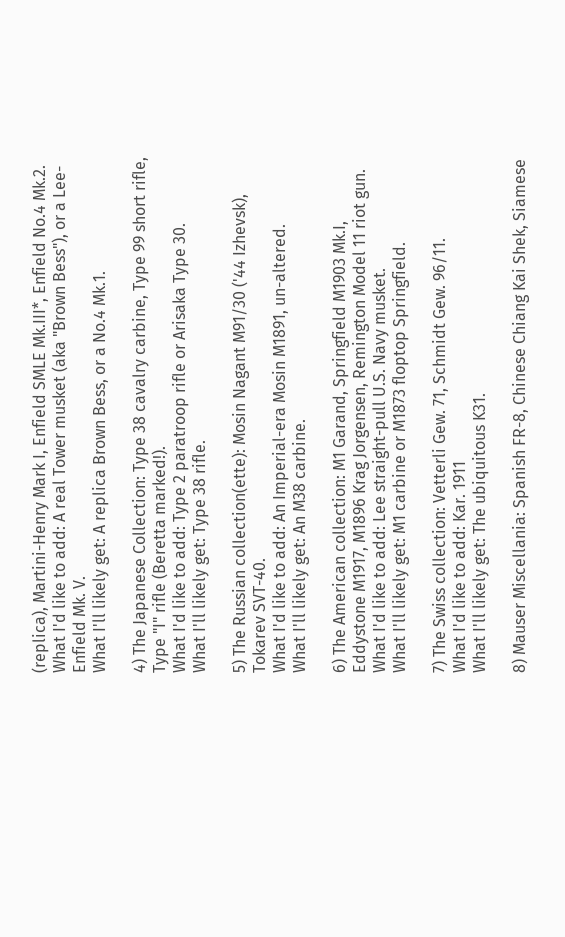(replica), Martini-Henry Mark I, Enfield SMLE Mk.III*, Enfield No.4 Mk.2.
What I'd like to add: A real Tower musket (aka "Brown Bess"), or a Lee-Enfield Mk. V.
What I'll likely get: A replica Brown Bess, or a No.4 Mk.1.

4) The Japanese Collection: Type 38 cavalry carbine, Type 99 short rifle, Type "I" rifle (Beretta marked!).
What I'd like to add: Type 2 paratroop rifle or Arisaka Type 30.
What I'll likely get: Type 38 rifle.

5) The Russian collection(ette): Mosin Nagant M91/30 ('44 Izhevsk), Tokarev SVT-40.
What I'd like to add: An Imperial-era Mosin M1891, un-altered.
What I'll likely get: An M38 carbine.

6) The American collection: M1 Garand, Springfield M1903 Mk.I, Eddystone M1917, M1896 Krag Jorgensen, Remington Model 11 riot gun.
What I'd like to add: Lee straight-pull U.S. Navy musket.
What I'll likely get: M1 carbine or M1873 floptop Springfield.

7) The Swiss collection: Vetterli Gew. 71, Schmidt Gew. 96/11.
What I'd like to add: Kar. 1911
What I'll likely get: The ubiquitous K31.

8) Mauser Miscellania: Spanish FR-8, Chinese Chiang Kai Shek, Siamese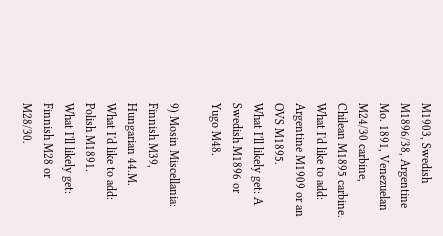M1903, Swedish M1896/38, Argentine Mo. 1891, Venezuelan M24/30 carbine, Chilean M1895 carbine.
What I'd like to add: Argentine M1909 or an OVS M1895.
What I'll likely get: A Swedish M1896 or Yugo M48.

9) Mosin Miscellania: Finnish M39, Hungarian 44.M.
What I'd like to add: Polish M1891.
What I'll likely get: Finnish M28 or M28/30.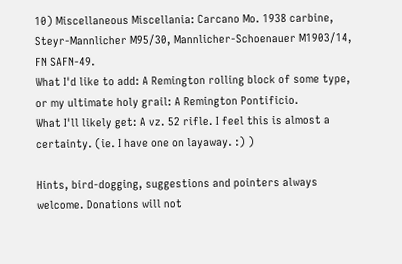10) Miscellaneous Miscellania: Carcano Mo. 1938 carbine, Steyr-Mannlicher M95/30, Mannlicher-Schoenauer M1903/14, FN SAFN-49.
What I'd like to add: A Remington rolling block of some type, or my ultimate holy grail: A Remington Pontificio.
What I'll likely get: A vz. 52 rifle. I feel this is almost a certainty. (ie. I have one on layaway. :) )

Hints, bird-dogging, suggestions and pointers always welcome. Donations will not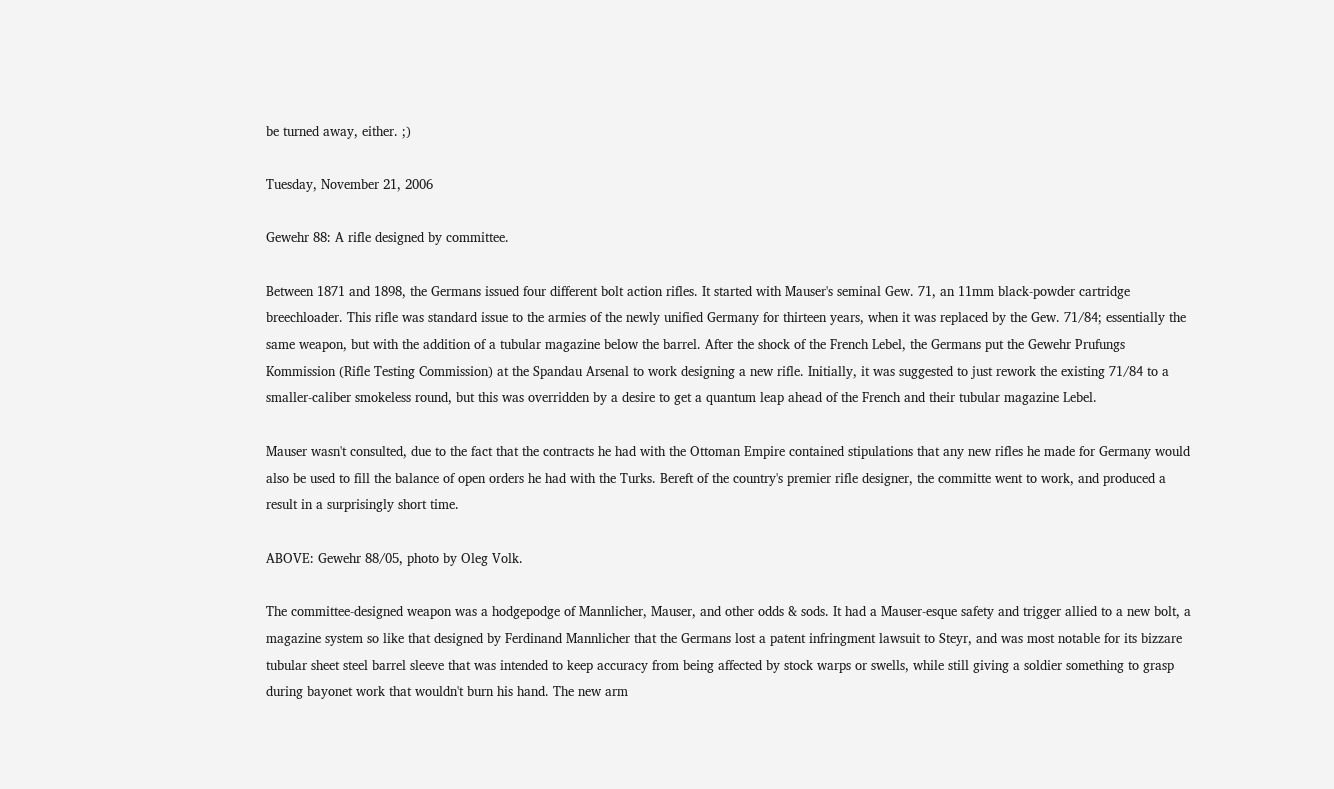be turned away, either. ;)

Tuesday, November 21, 2006

Gewehr 88: A rifle designed by committee.

Between 1871 and 1898, the Germans issued four different bolt action rifles. It started with Mauser's seminal Gew. 71, an 11mm black-powder cartridge breechloader. This rifle was standard issue to the armies of the newly unified Germany for thirteen years, when it was replaced by the Gew. 71/84; essentially the same weapon, but with the addition of a tubular magazine below the barrel. After the shock of the French Lebel, the Germans put the Gewehr Prufungs Kommission (Rifle Testing Commission) at the Spandau Arsenal to work designing a new rifle. Initially, it was suggested to just rework the existing 71/84 to a smaller-caliber smokeless round, but this was overridden by a desire to get a quantum leap ahead of the French and their tubular magazine Lebel.

Mauser wasn't consulted, due to the fact that the contracts he had with the Ottoman Empire contained stipulations that any new rifles he made for Germany would also be used to fill the balance of open orders he had with the Turks. Bereft of the country's premier rifle designer, the committe went to work, and produced a result in a surprisingly short time.

ABOVE: Gewehr 88/05, photo by Oleg Volk.

The committee-designed weapon was a hodgepodge of Mannlicher, Mauser, and other odds & sods. It had a Mauser-esque safety and trigger allied to a new bolt, a magazine system so like that designed by Ferdinand Mannlicher that the Germans lost a patent infringment lawsuit to Steyr, and was most notable for its bizzare tubular sheet steel barrel sleeve that was intended to keep accuracy from being affected by stock warps or swells, while still giving a soldier something to grasp during bayonet work that wouldn't burn his hand. The new arm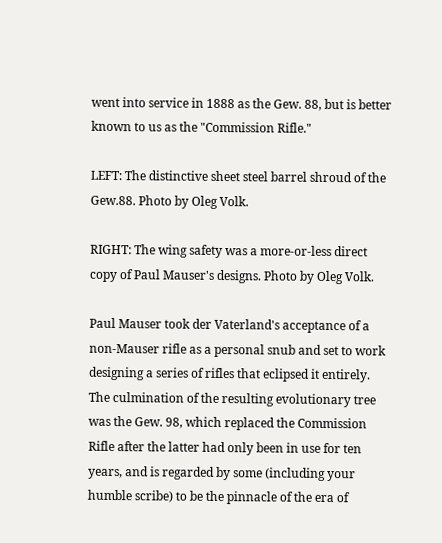went into service in 1888 as the Gew. 88, but is better known to us as the "Commission Rifle."

LEFT: The distinctive sheet steel barrel shroud of the Gew.88. Photo by Oleg Volk.

RIGHT: The wing safety was a more-or-less direct copy of Paul Mauser's designs. Photo by Oleg Volk.

Paul Mauser took der Vaterland's acceptance of a non-Mauser rifle as a personal snub and set to work designing a series of rifles that eclipsed it entirely. The culmination of the resulting evolutionary tree was the Gew. 98, which replaced the Commission Rifle after the latter had only been in use for ten years, and is regarded by some (including your humble scribe) to be the pinnacle of the era of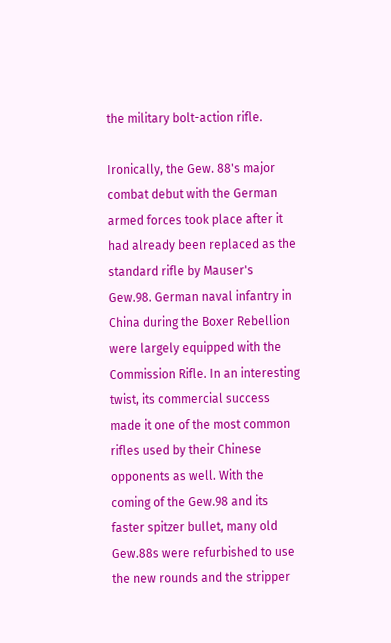the military bolt-action rifle.

Ironically, the Gew. 88's major combat debut with the German armed forces took place after it had already been replaced as the standard rifle by Mauser's Gew.98. German naval infantry in China during the Boxer Rebellion were largely equipped with the Commission Rifle. In an interesting twist, its commercial success made it one of the most common rifles used by their Chinese opponents as well. With the coming of the Gew.98 and its faster spitzer bullet, many old Gew.88s were refurbished to use the new rounds and the stripper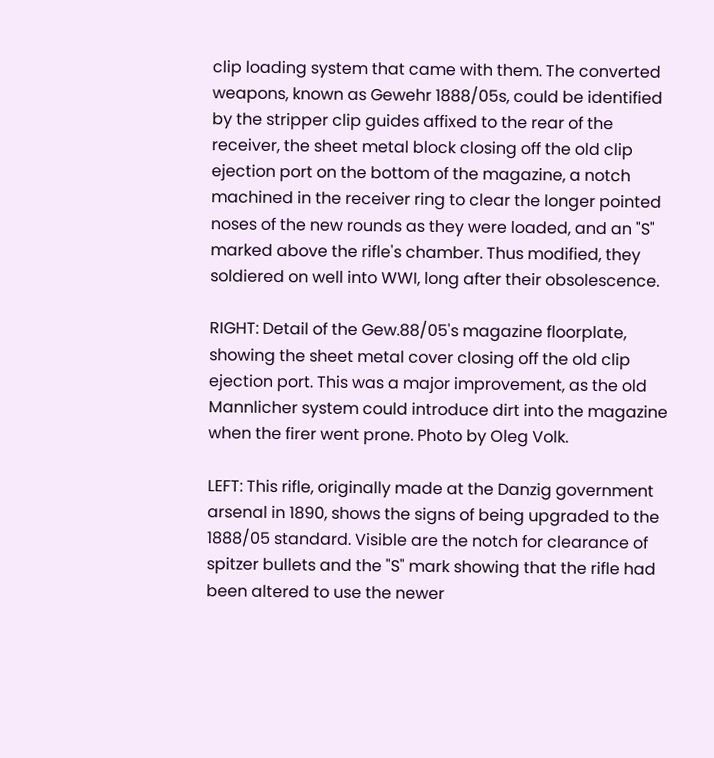clip loading system that came with them. The converted weapons, known as Gewehr 1888/05s, could be identified by the stripper clip guides affixed to the rear of the receiver, the sheet metal block closing off the old clip ejection port on the bottom of the magazine, a notch machined in the receiver ring to clear the longer pointed noses of the new rounds as they were loaded, and an "S" marked above the rifle's chamber. Thus modified, they soldiered on well into WWI, long after their obsolescence.

RIGHT: Detail of the Gew.88/05's magazine floorplate, showing the sheet metal cover closing off the old clip ejection port. This was a major improvement, as the old Mannlicher system could introduce dirt into the magazine when the firer went prone. Photo by Oleg Volk.

LEFT: This rifle, originally made at the Danzig government arsenal in 1890, shows the signs of being upgraded to the 1888/05 standard. Visible are the notch for clearance of spitzer bullets and the "S" mark showing that the rifle had been altered to use the newer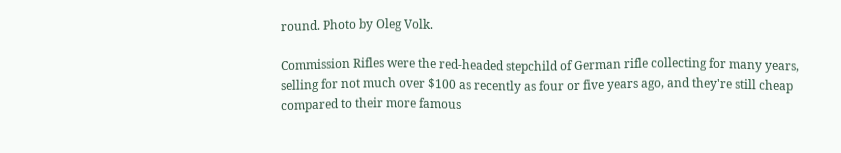round. Photo by Oleg Volk.

Commission Rifles were the red-headed stepchild of German rifle collecting for many years, selling for not much over $100 as recently as four or five years ago, and they're still cheap compared to their more famous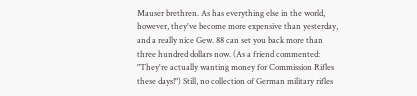Mauser brethren. As has everything else in the world, however, they've become more expensive than yesterday, and a really nice Gew. 88 can set you back more than three hundred dollars now. (As a friend commented: "They're actually wanting money for Commission Rifles these days!") Still, no collection of German military rifles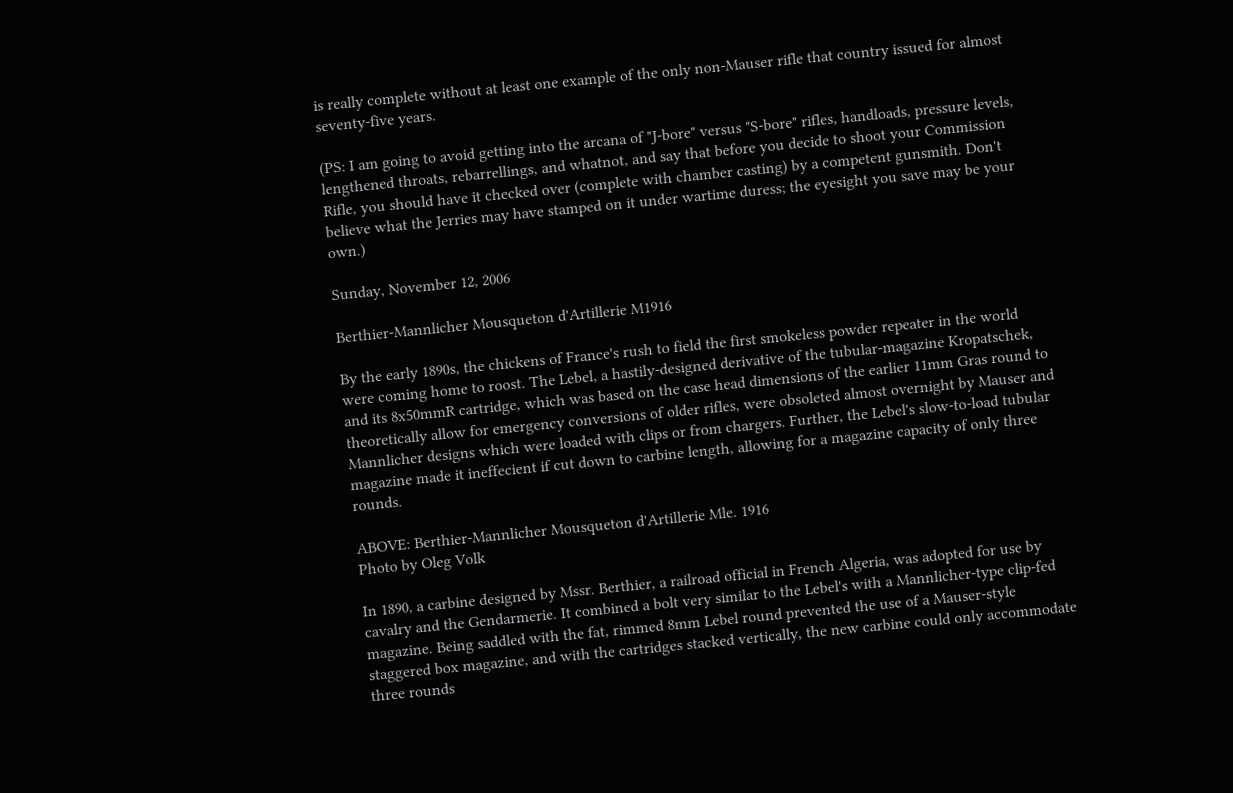is really complete without at least one example of the only non-Mauser rifle that country issued for almost seventy-five years.

(PS: I am going to avoid getting into the arcana of "J-bore" versus "S-bore" rifles, handloads, pressure levels, lengthened throats, rebarrellings, and whatnot, and say that before you decide to shoot your Commission Rifle, you should have it checked over (complete with chamber casting) by a competent gunsmith. Don't believe what the Jerries may have stamped on it under wartime duress; the eyesight you save may be your own.)

Sunday, November 12, 2006

Berthier-Mannlicher Mousqueton d'Artillerie M1916

By the early 1890s, the chickens of France's rush to field the first smokeless powder repeater in the world were coming home to roost. The Lebel, a hastily-designed derivative of the tubular-magazine Kropatschek, and its 8x50mmR cartridge, which was based on the case head dimensions of the earlier 11mm Gras round to theoretically allow for emergency conversions of older rifles, were obsoleted almost overnight by Mauser and Mannlicher designs which were loaded with clips or from chargers. Further, the Lebel's slow-to-load tubular magazine made it ineffecient if cut down to carbine length, allowing for a magazine capacity of only three rounds.

ABOVE: Berthier-Mannlicher Mousqueton d'Artillerie Mle. 1916
Photo by Oleg Volk

In 1890, a carbine designed by Mssr. Berthier, a railroad official in French Algeria, was adopted for use by cavalry and the Gendarmerie. It combined a bolt very similar to the Lebel's with a Mannlicher-type clip-fed magazine. Being saddled with the fat, rimmed 8mm Lebel round prevented the use of a Mauser-style staggered box magazine, and with the cartridges stacked vertically, the new carbine could only accommodate three rounds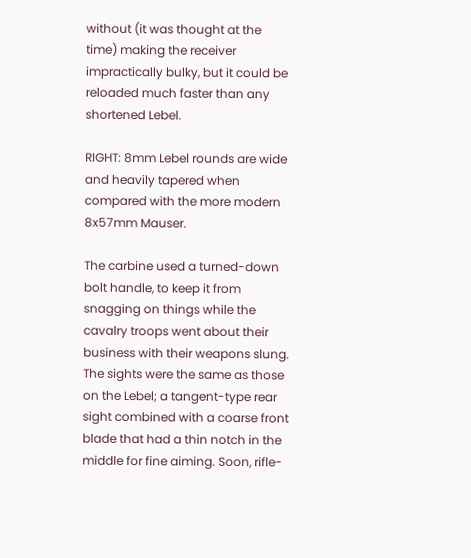without (it was thought at the time) making the receiver impractically bulky, but it could be reloaded much faster than any shortened Lebel.

RIGHT: 8mm Lebel rounds are wide and heavily tapered when compared with the more modern 8x57mm Mauser.

The carbine used a turned-down bolt handle, to keep it from snagging on things while the cavalry troops went about their business with their weapons slung. The sights were the same as those on the Lebel; a tangent-type rear sight combined with a coarse front blade that had a thin notch in the middle for fine aiming. Soon, rifle-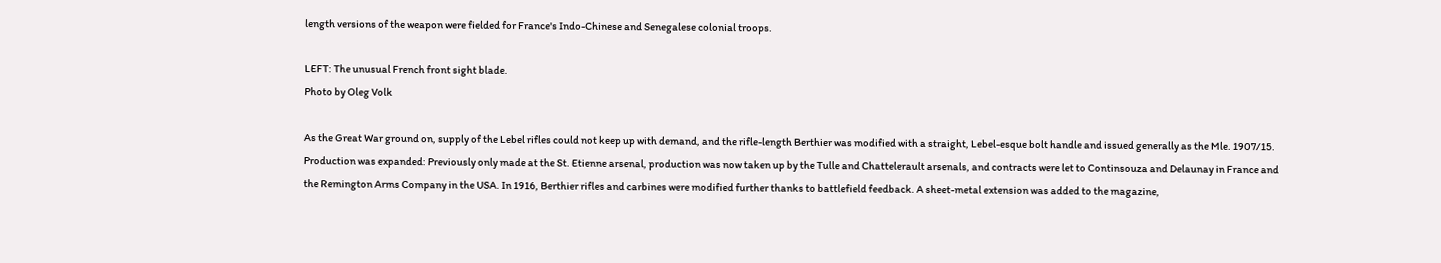length versions of the weapon were fielded for France's Indo-Chinese and Senegalese colonial troops.

LEFT: The unusual French front sight blade.
Photo by Oleg Volk

As the Great War ground on, supply of the Lebel rifles could not keep up with demand, and the rifle-length Berthier was modified with a straight, Lebel-esque bolt handle and issued generally as the Mle. 1907/15. Production was expanded: Previously only made at the St. Etienne arsenal, production was now taken up by the Tulle and Chattelerault arsenals, and contracts were let to Continsouza and Delaunay in France and the Remington Arms Company in the USA. In 1916, Berthier rifles and carbines were modified further thanks to battlefield feedback. A sheet-metal extension was added to the magazine,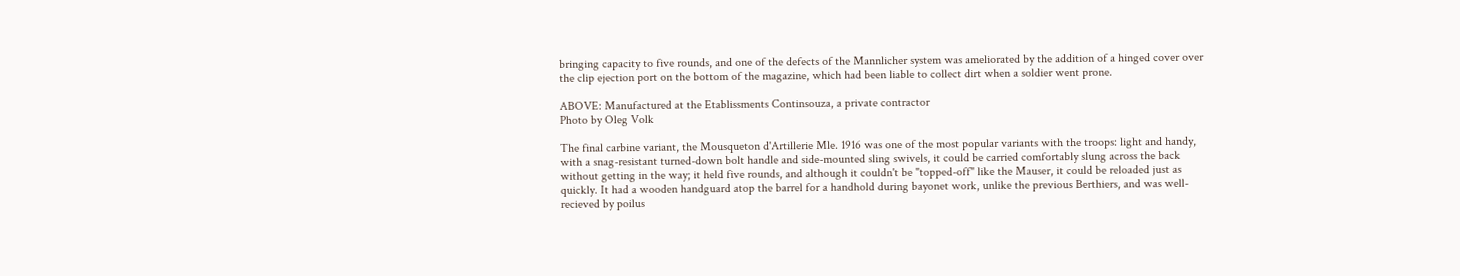bringing capacity to five rounds, and one of the defects of the Mannlicher system was ameliorated by the addition of a hinged cover over the clip ejection port on the bottom of the magazine, which had been liable to collect dirt when a soldier went prone.

ABOVE: Manufactured at the Etablissments Continsouza, a private contractor
Photo by Oleg Volk

The final carbine variant, the Mousqueton d'Artillerie Mle. 1916 was one of the most popular variants with the troops: light and handy, with a snag-resistant turned-down bolt handle and side-mounted sling swivels, it could be carried comfortably slung across the back without getting in the way; it held five rounds, and although it couldn't be "topped-off" like the Mauser, it could be reloaded just as quickly. It had a wooden handguard atop the barrel for a handhold during bayonet work, unlike the previous Berthiers, and was well-recieved by poilus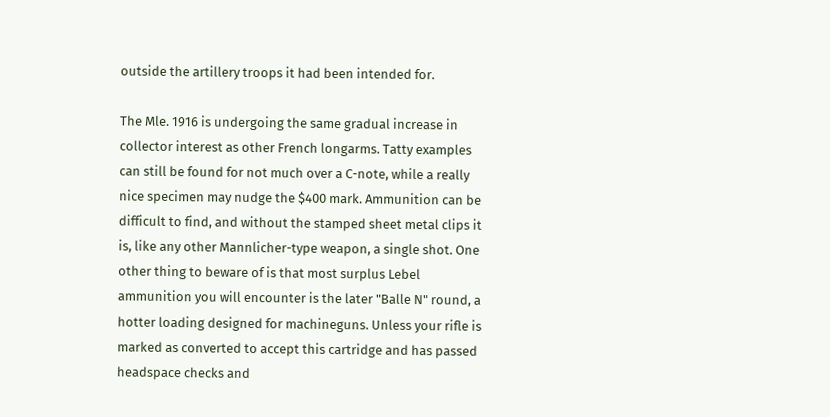outside the artillery troops it had been intended for.

The Mle. 1916 is undergoing the same gradual increase in collector interest as other French longarms. Tatty examples can still be found for not much over a C-note, while a really nice specimen may nudge the $400 mark. Ammunition can be difficult to find, and without the stamped sheet metal clips it is, like any other Mannlicher-type weapon, a single shot. One other thing to beware of is that most surplus Lebel ammunition you will encounter is the later "Balle N" round, a hotter loading designed for machineguns. Unless your rifle is marked as converted to accept this cartridge and has passed headspace checks and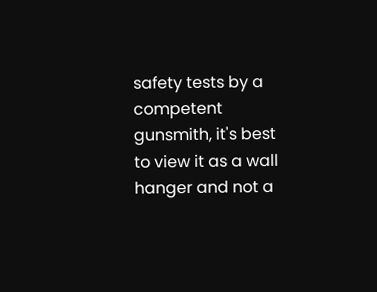safety tests by a competent gunsmith, it's best to view it as a wall hanger and not a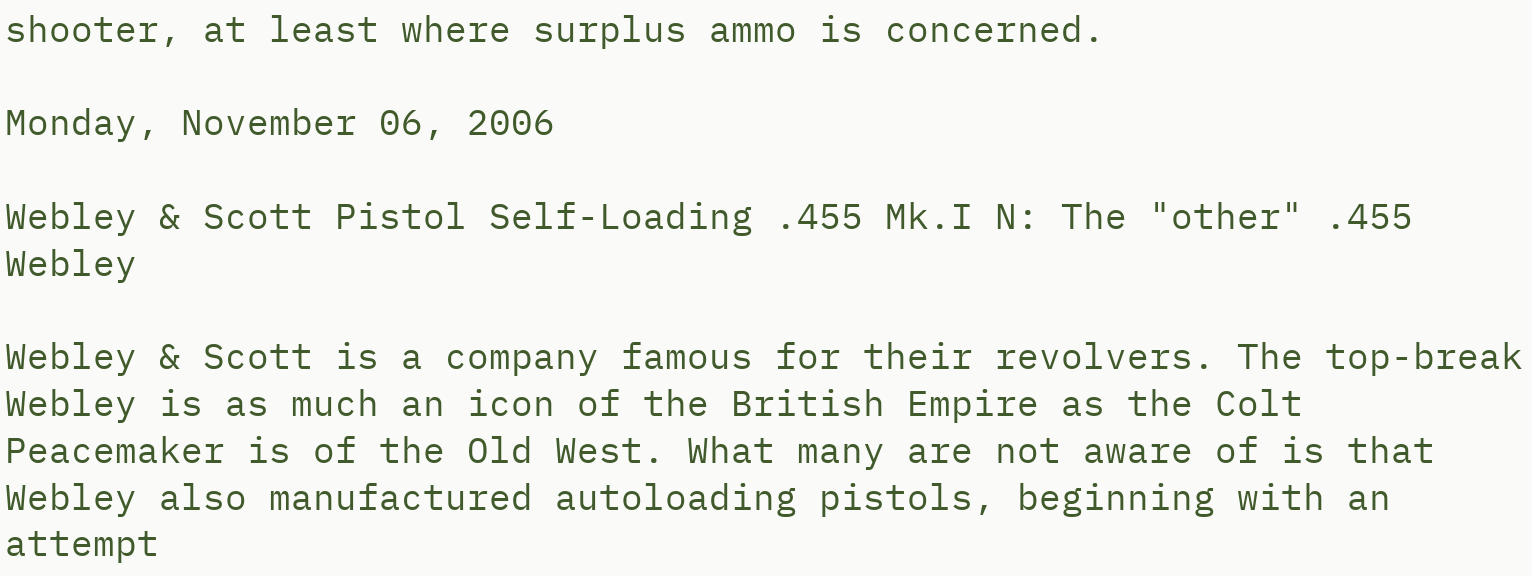shooter, at least where surplus ammo is concerned.

Monday, November 06, 2006

Webley & Scott Pistol Self-Loading .455 Mk.I N: The "other" .455 Webley

Webley & Scott is a company famous for their revolvers. The top-break Webley is as much an icon of the British Empire as the Colt Peacemaker is of the Old West. What many are not aware of is that Webley also manufactured autoloading pistols, beginning with an attempt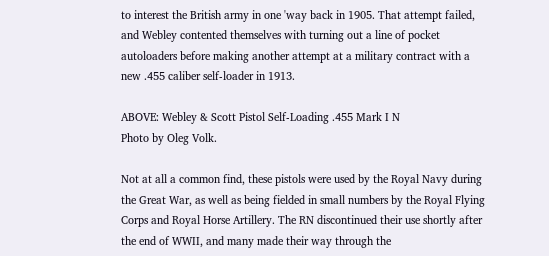to interest the British army in one 'way back in 1905. That attempt failed, and Webley contented themselves with turning out a line of pocket autoloaders before making another attempt at a military contract with a new .455 caliber self-loader in 1913.

ABOVE: Webley & Scott Pistol Self-Loading .455 Mark I N
Photo by Oleg Volk.

Not at all a common find, these pistols were used by the Royal Navy during the Great War, as well as being fielded in small numbers by the Royal Flying Corps and Royal Horse Artillery. The RN discontinued their use shortly after the end of WWII, and many made their way through the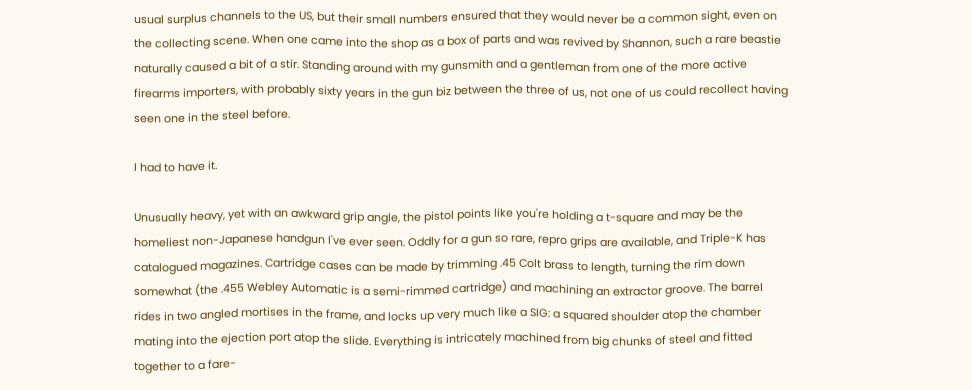usual surplus channels to the US, but their small numbers ensured that they would never be a common sight, even on the collecting scene. When one came into the shop as a box of parts and was revived by Shannon, such a rare beastie naturally caused a bit of a stir. Standing around with my gunsmith and a gentleman from one of the more active firearms importers, with probably sixty years in the gun biz between the three of us, not one of us could recollect having seen one in the steel before.

I had to have it.

Unusually heavy, yet with an awkward grip angle, the pistol points like you're holding a t-square and may be the homeliest non-Japanese handgun I've ever seen. Oddly for a gun so rare, repro grips are available, and Triple-K has catalogued magazines. Cartridge cases can be made by trimming .45 Colt brass to length, turning the rim down somewhat (the .455 Webley Automatic is a semi-rimmed cartridge) and machining an extractor groove. The barrel rides in two angled mortises in the frame, and locks up very much like a SIG: a squared shoulder atop the chamber mating into the ejection port atop the slide. Everything is intricately machined from big chunks of steel and fitted together to a fare-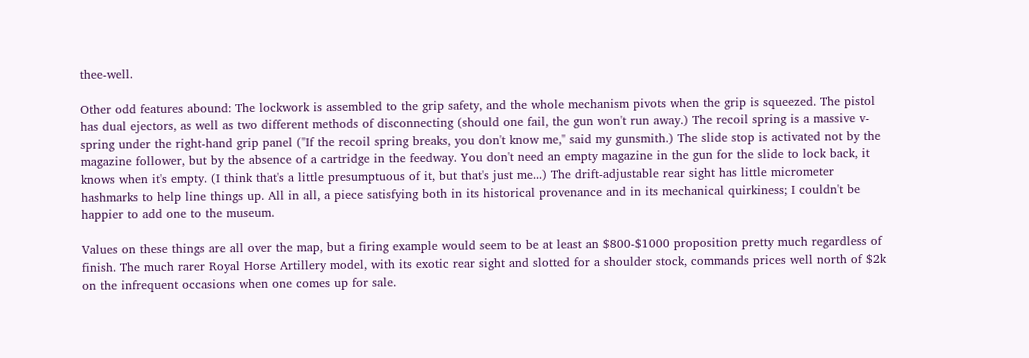thee-well.

Other odd features abound: The lockwork is assembled to the grip safety, and the whole mechanism pivots when the grip is squeezed. The pistol has dual ejectors, as well as two different methods of disconnecting (should one fail, the gun won't run away.) The recoil spring is a massive v-spring under the right-hand grip panel ("If the recoil spring breaks, you don't know me," said my gunsmith.) The slide stop is activated not by the magazine follower, but by the absence of a cartridge in the feedway. You don't need an empty magazine in the gun for the slide to lock back, it knows when it's empty. (I think that's a little presumptuous of it, but that's just me...) The drift-adjustable rear sight has little micrometer hashmarks to help line things up. All in all, a piece satisfying both in its historical provenance and in its mechanical quirkiness; I couldn't be happier to add one to the museum.

Values on these things are all over the map, but a firing example would seem to be at least an $800-$1000 proposition pretty much regardless of finish. The much rarer Royal Horse Artillery model, with its exotic rear sight and slotted for a shoulder stock, commands prices well north of $2k on the infrequent occasions when one comes up for sale.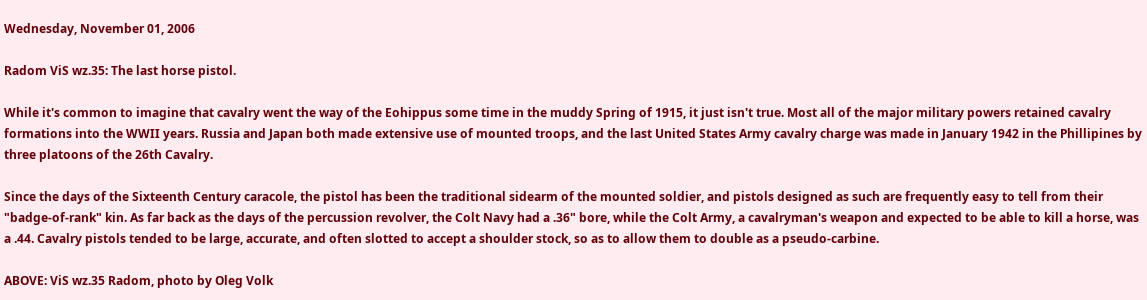Wednesday, November 01, 2006

Radom ViS wz.35: The last horse pistol.

While it's common to imagine that cavalry went the way of the Eohippus some time in the muddy Spring of 1915, it just isn't true. Most all of the major military powers retained cavalry formations into the WWII years. Russia and Japan both made extensive use of mounted troops, and the last United States Army cavalry charge was made in January 1942 in the Phillipines by three platoons of the 26th Cavalry.

Since the days of the Sixteenth Century caracole, the pistol has been the traditional sidearm of the mounted soldier, and pistols designed as such are frequently easy to tell from their "badge-of-rank" kin. As far back as the days of the percussion revolver, the Colt Navy had a .36" bore, while the Colt Army, a cavalryman's weapon and expected to be able to kill a horse, was a .44. Cavalry pistols tended to be large, accurate, and often slotted to accept a shoulder stock, so as to allow them to double as a pseudo-carbine.

ABOVE: ViS wz.35 Radom, photo by Oleg Volk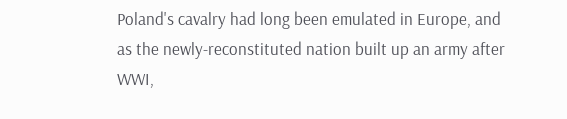Poland's cavalry had long been emulated in Europe, and as the newly-reconstituted nation built up an army after WWI,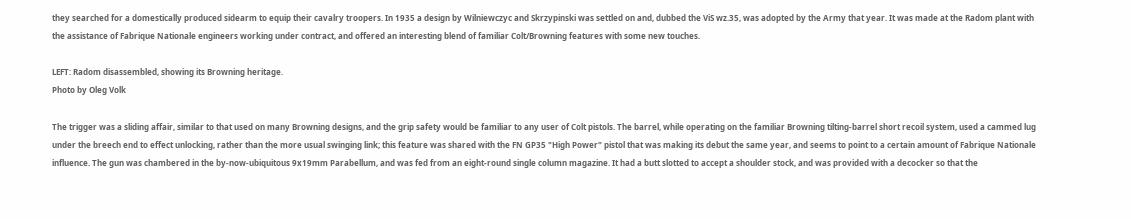they searched for a domestically produced sidearm to equip their cavalry troopers. In 1935 a design by Wilniewczyc and Skrzypinski was settled on and, dubbed the ViS wz.35, was adopted by the Army that year. It was made at the Radom plant with the assistance of Fabrique Nationale engineers working under contract, and offered an interesting blend of familiar Colt/Browning features with some new touches.

LEFT: Radom disassembled, showing its Browning heritage.
Photo by Oleg Volk

The trigger was a sliding affair, similar to that used on many Browning designs, and the grip safety would be familiar to any user of Colt pistols. The barrel, while operating on the familiar Browning tilting-barrel short recoil system, used a cammed lug under the breech end to effect unlocking, rather than the more usual swinging link; this feature was shared with the FN GP35 "High Power" pistol that was making its debut the same year, and seems to point to a certain amount of Fabrique Nationale influence. The gun was chambered in the by-now-ubiquitous 9x19mm Parabellum, and was fed from an eight-round single column magazine. It had a butt slotted to accept a shoulder stock, and was provided with a decocker so that the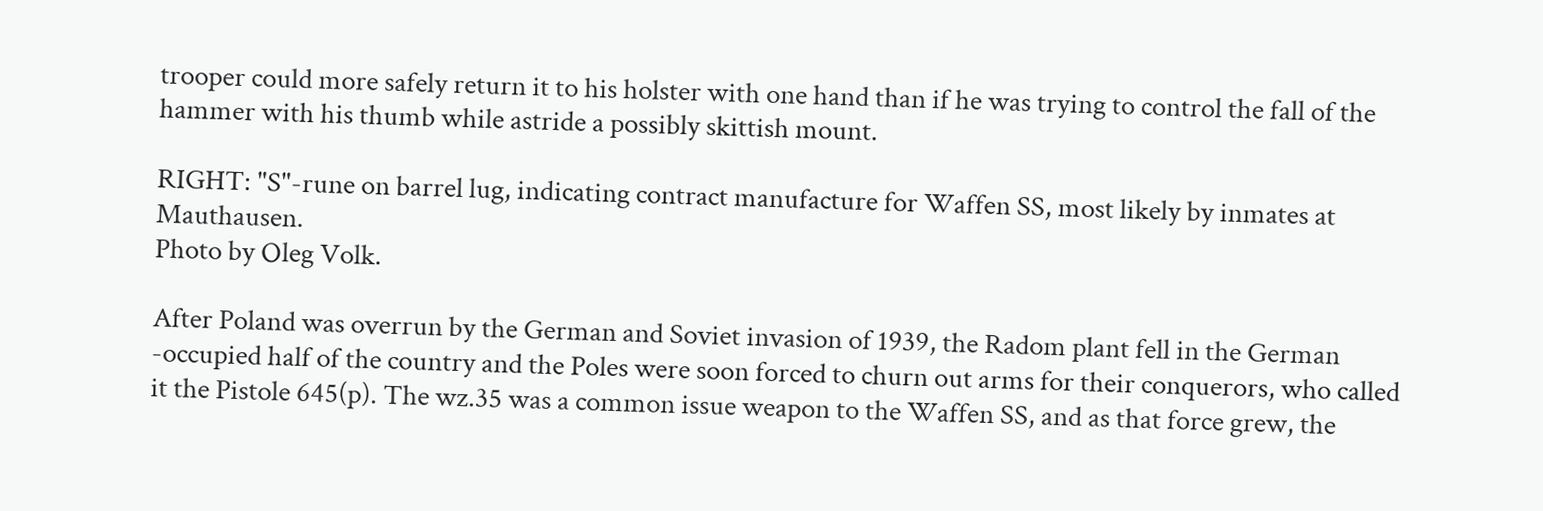trooper could more safely return it to his holster with one hand than if he was trying to control the fall of the hammer with his thumb while astride a possibly skittish mount.

RIGHT: "S"-rune on barrel lug, indicating contract manufacture for Waffen SS, most likely by inmates at Mauthausen.
Photo by Oleg Volk.

After Poland was overrun by the German and Soviet invasion of 1939, the Radom plant fell in the German -occupied half of the country and the Poles were soon forced to churn out arms for their conquerors, who called it the Pistole 645(p). The wz.35 was a common issue weapon to the Waffen SS, and as that force grew, the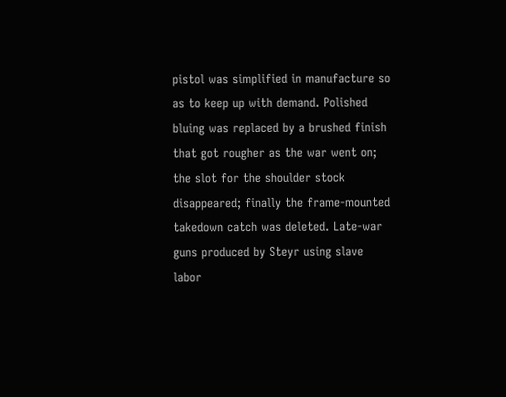pistol was simplified in manufacture so as to keep up with demand. Polished bluing was replaced by a brushed finish that got rougher as the war went on; the slot for the shoulder stock disappeared; finally the frame-mounted takedown catch was deleted. Late-war guns produced by Steyr using slave labor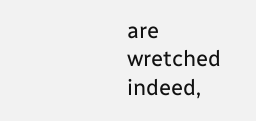are wretched indeed,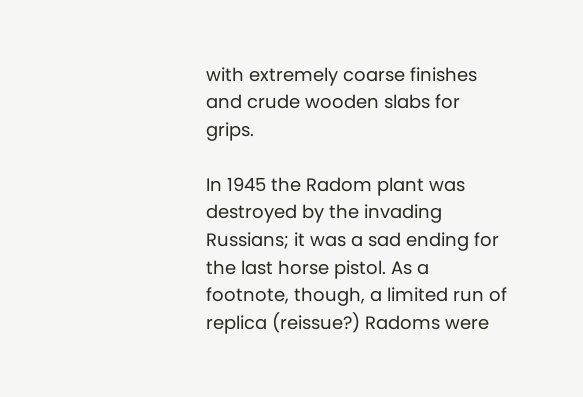with extremely coarse finishes and crude wooden slabs for grips.

In 1945 the Radom plant was destroyed by the invading Russians; it was a sad ending for the last horse pistol. As a footnote, though, a limited run of replica (reissue?) Radoms were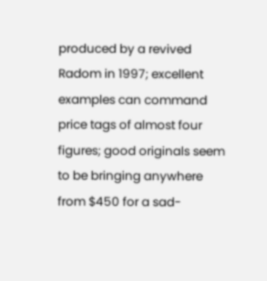produced by a revived Radom in 1997; excellent examples can command price tags of almost four figures; good originals seem to be bringing anywhere from $450 for a sad-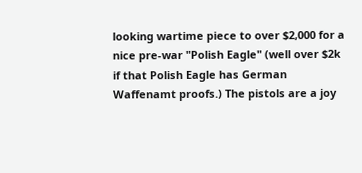looking wartime piece to over $2,000 for a nice pre-war "Polish Eagle" (well over $2k if that Polish Eagle has German Waffenamt proofs.) The pistols are a joy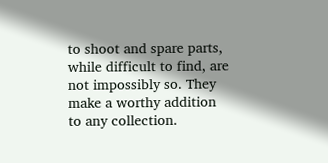to shoot and spare parts, while difficult to find, are not impossibly so. They make a worthy addition to any collection.